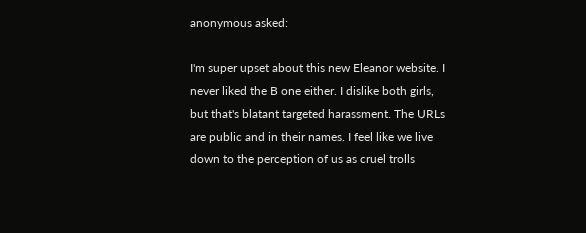anonymous asked:

I'm super upset about this new Eleanor website. I never liked the B one either. I dislike both girls, but that's blatant targeted harassment. The URLs are public and in their names. I feel like we live down to the perception of us as cruel trolls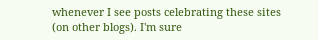whenever I see posts celebrating these sites (on other blogs). I'm sure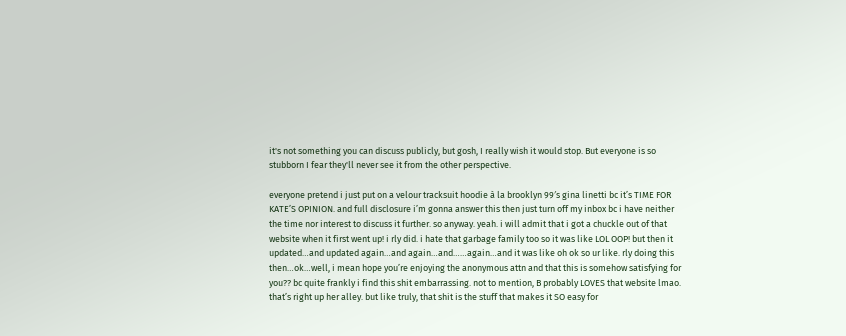it's not something you can discuss publicly, but gosh, I really wish it would stop. But everyone is so stubborn I fear they'll never see it from the other perspective.

everyone pretend i just put on a velour tracksuit hoodie à la brooklyn 99′s gina linetti bc it’s TIME FOR KATE’S OPINION. and full disclosure i’m gonna answer this then just turn off my inbox bc i have neither the time nor interest to discuss it further. so anyway. yeah. i will admit that i got a chuckle out of that website when it first went up! i rly did. i hate that garbage family too so it was like LOL OOP! but then it updated…and updated again…and again…and……again…and it was like oh ok so ur like. rly doing this then…ok…well, i mean hope you’re enjoying the anonymous attn and that this is somehow satisfying for you?? bc quite frankly i find this shit embarrassing. not to mention, B probably LOVES that website lmao. that’s right up her alley. but like truly, that shit is the stuff that makes it SO easy for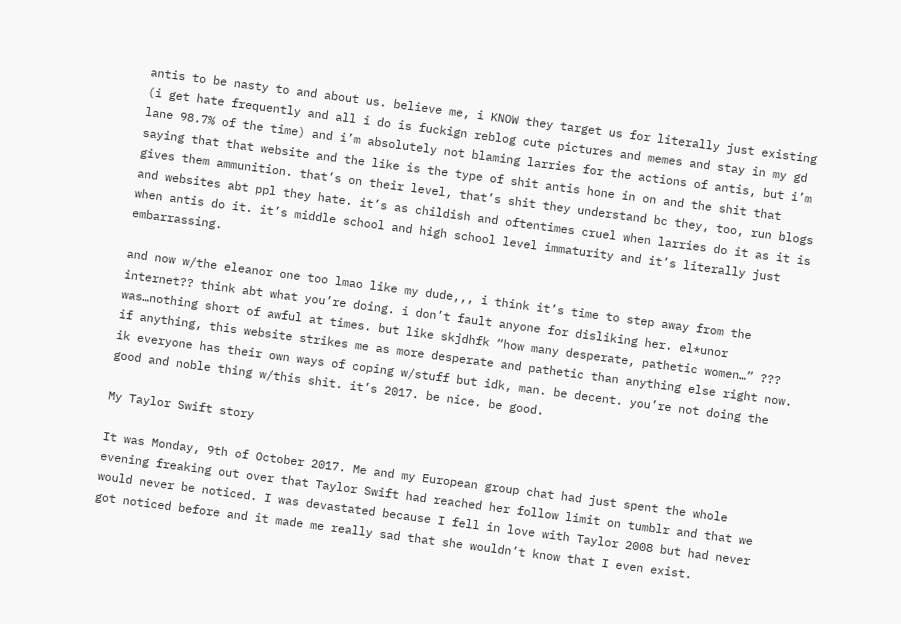antis to be nasty to and about us. believe me, i KNOW they target us for literally just existing (i get hate frequently and all i do is fuckign reblog cute pictures and memes and stay in my gd lane 98.7% of the time) and i’m absolutely not blaming larries for the actions of antis, but i’m saying that that website and the like is the type of shit antis hone in on and the shit that gives them ammunition. that’s on their level, that’s shit they understand bc they, too, run blogs and websites abt ppl they hate. it’s as childish and oftentimes cruel when larries do it as it is when antis do it. it’s middle school and high school level immaturity and it’s literally just embarrassing.

and now w/the eleanor one too lmao like my dude,,, i think it’s time to step away from the internet?? think abt what you’re doing. i don’t fault anyone for disliking her. el*unor was…nothing short of awful at times. but like skjdhfk “how many desperate, pathetic women…” ??? if anything, this website strikes me as more desperate and pathetic than anything else right now. ik everyone has their own ways of coping w/stuff but idk, man. be decent. you’re not doing the good and noble thing w/this shit. it’s 2017. be nice. be good.

My Taylor Swift story

It was Monday, 9th of October 2017. Me and my European group chat had just spent the whole evening freaking out over that Taylor Swift had reached her follow limit on tumblr and that we would never be noticed. I was devastated because I fell in love with Taylor 2008 but had never got noticed before and it made me really sad that she wouldn’t know that I even exist.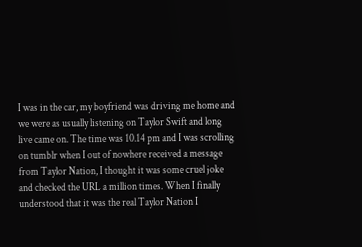I was in the car, my boyfriend was driving me home and we were as usually listening on Taylor Swift and long live came on. The time was 10.14 pm and I was scrolling on tumblr when I out of nowhere received a message from Taylor Nation, I thought it was some cruel joke and checked the URL a million times. When I finally understood that it was the real Taylor Nation I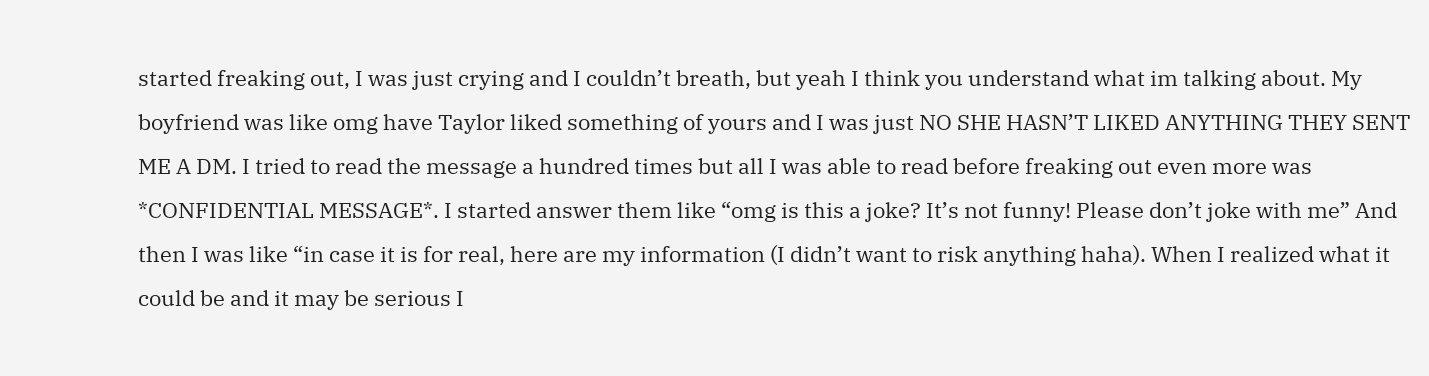started freaking out, I was just crying and I couldn’t breath, but yeah I think you understand what im talking about. My boyfriend was like omg have Taylor liked something of yours and I was just NO SHE HASN’T LIKED ANYTHING THEY SENT ME A DM. I tried to read the message a hundred times but all I was able to read before freaking out even more was *CONFIDENTIAL MESSAGE*. I started answer them like “omg is this a joke? It’s not funny! Please don’t joke with me” And then I was like “in case it is for real, here are my information (I didn’t want to risk anything haha). When I realized what it could be and it may be serious I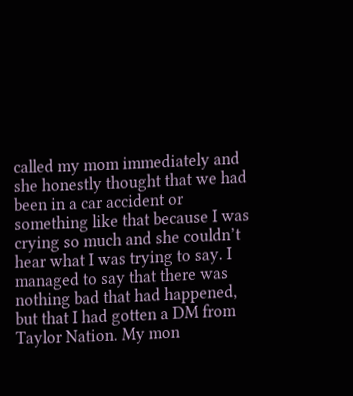called my mom immediately and she honestly thought that we had been in a car accident or something like that because I was crying so much and she couldn’t hear what I was trying to say. I managed to say that there was nothing bad that had happened, but that I had gotten a DM from Taylor Nation. My mon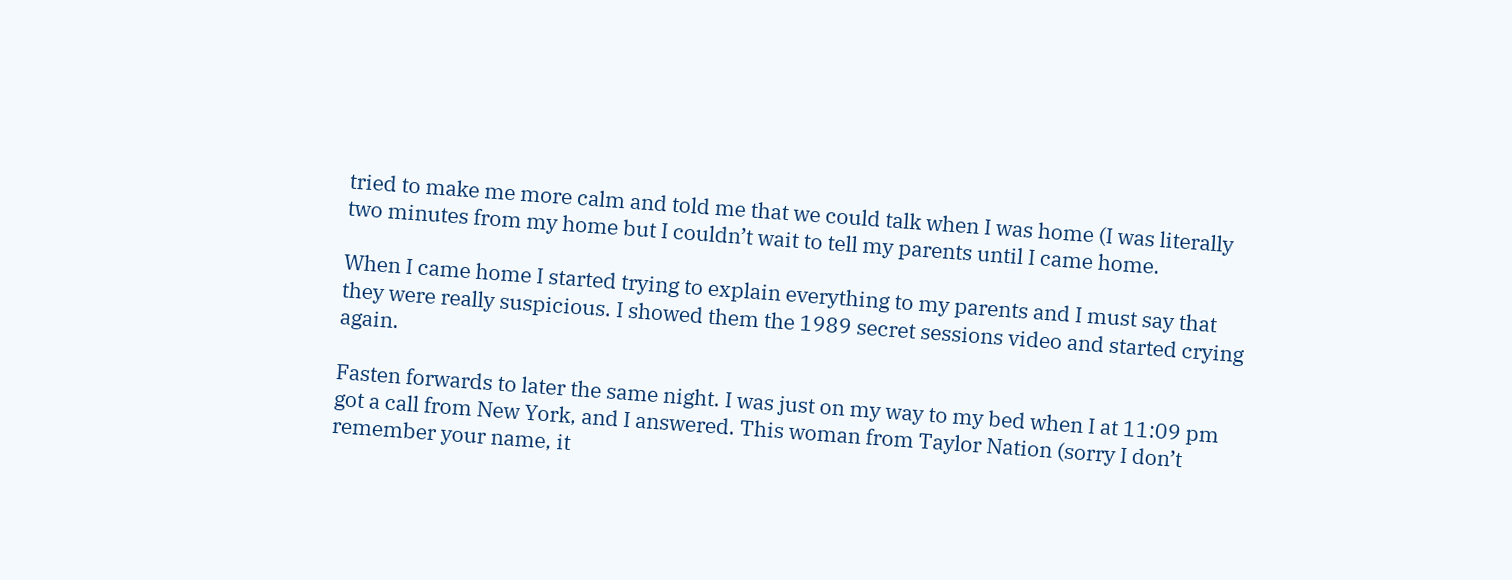tried to make me more calm and told me that we could talk when I was home (I was literally two minutes from my home but I couldn’t wait to tell my parents until I came home.

When I came home I started trying to explain everything to my parents and I must say that they were really suspicious. I showed them the 1989 secret sessions video and started crying again.

Fasten forwards to later the same night. I was just on my way to my bed when I at 11:09 pm got a call from New York, and I answered. This woman from Taylor Nation (sorry I don’t remember your name, it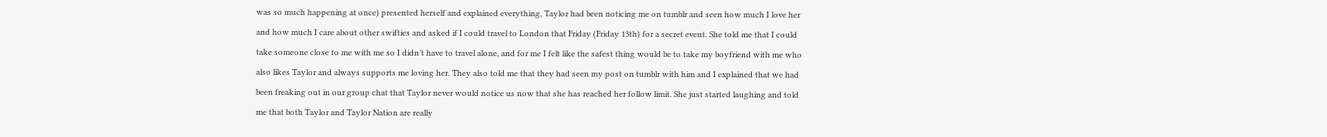was so much happening at once) presented herself and explained everything, Taylor had been noticing me on tumblr and seen how much I love her and how much I care about other swifties and asked if I could travel to London that Friday (Friday 13th) for a secret event. She told me that I could take someone close to me with me so I didn’t have to travel alone, and for me I felt like the safest thing would be to take my boyfriend with me who also likes Taylor and always supports me loving her. They also told me that they had seen my post on tumblr with him and I explained that we had been freaking out in our group chat that Taylor never would notice us now that she has reached her follow limit. She just started laughing and told me that both Taylor and Taylor Nation are really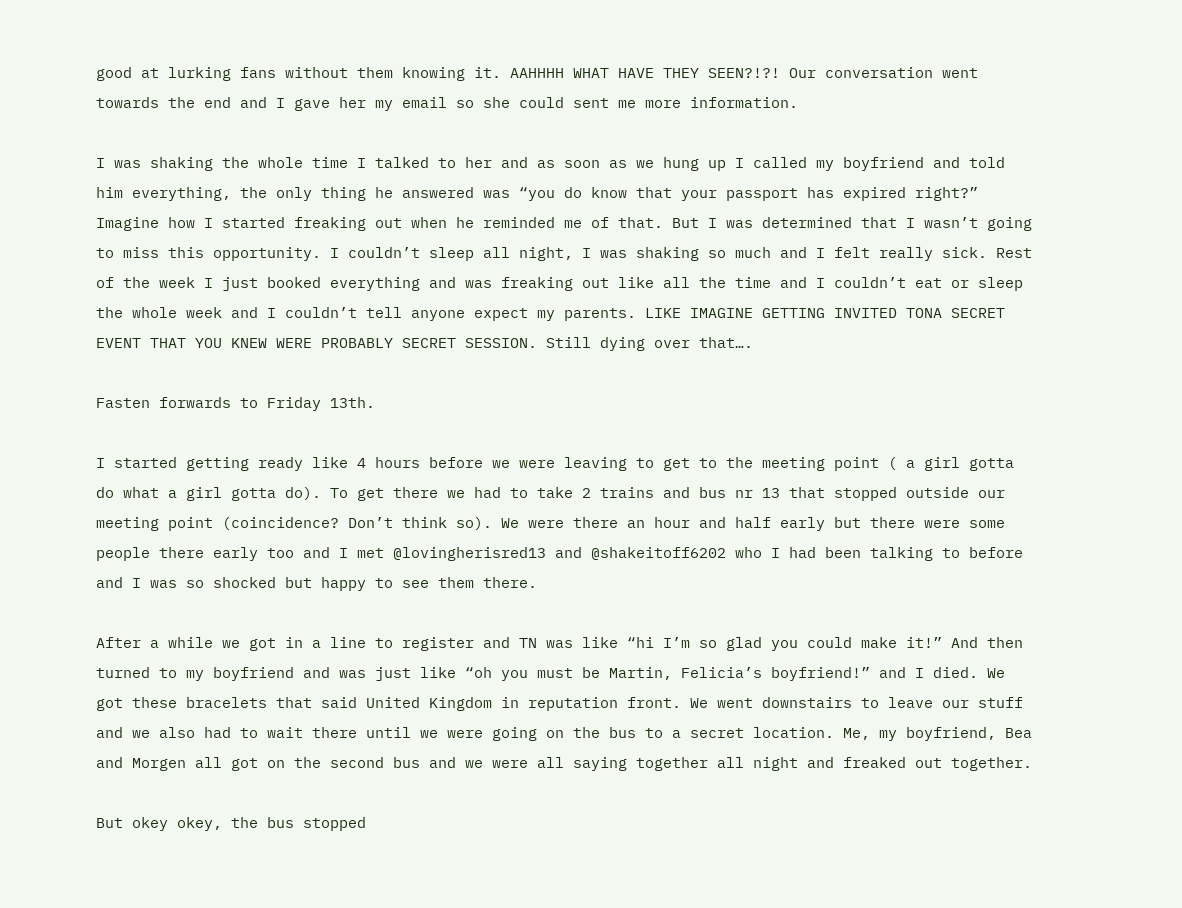good at lurking fans without them knowing it. AAHHHH WHAT HAVE THEY SEEN?!?! Our conversation went towards the end and I gave her my email so she could sent me more information.

I was shaking the whole time I talked to her and as soon as we hung up I called my boyfriend and told him everything, the only thing he answered was “you do know that your passport has expired right?” Imagine how I started freaking out when he reminded me of that. But I was determined that I wasn’t going to miss this opportunity. I couldn’t sleep all night, I was shaking so much and I felt really sick. Rest of the week I just booked everything and was freaking out like all the time and I couldn’t eat or sleep the whole week and I couldn’t tell anyone expect my parents. LIKE IMAGINE GETTING INVITED TONA SECRET EVENT THAT YOU KNEW WERE PROBABLY SECRET SESSION. Still dying over that….

Fasten forwards to Friday 13th.

I started getting ready like 4 hours before we were leaving to get to the meeting point ( a girl gotta do what a girl gotta do). To get there we had to take 2 trains and bus nr 13 that stopped outside our meeting point (coincidence? Don’t think so). We were there an hour and half early but there were some people there early too and I met @lovingherisred13 and @shakeitoff6202 who I had been talking to before and I was so shocked but happy to see them there.

After a while we got in a line to register and TN was like “hi I’m so glad you could make it!” And then turned to my boyfriend and was just like “oh you must be Martin, Felicia’s boyfriend!” and I died. We got these bracelets that said United Kingdom in reputation front. We went downstairs to leave our stuff and we also had to wait there until we were going on the bus to a secret location. Me, my boyfriend, Bea and Morgen all got on the second bus and we were all saying together all night and freaked out together.

But okey okey, the bus stopped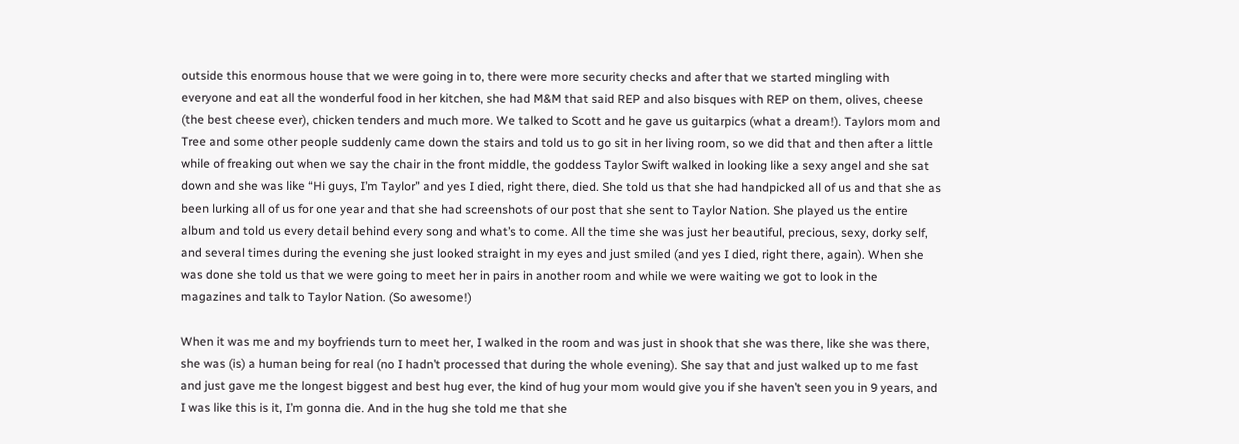outside this enormous house that we were going in to, there were more security checks and after that we started mingling with everyone and eat all the wonderful food in her kitchen, she had M&M that said REP and also bisques with REP on them, olives, cheese (the best cheese ever), chicken tenders and much more. We talked to Scott and he gave us guitarpics (what a dream!). Taylors mom and Tree and some other people suddenly came down the stairs and told us to go sit in her living room, so we did that and then after a little while of freaking out when we say the chair in the front middle, the goddess Taylor Swift walked in looking like a sexy angel and she sat down and she was like “Hi guys, I’m Taylor” and yes I died, right there, died. She told us that she had handpicked all of us and that she as been lurking all of us for one year and that she had screenshots of our post that she sent to Taylor Nation. She played us the entire album and told us every detail behind every song and what’s to come. All the time she was just her beautiful, precious, sexy, dorky self, and several times during the evening she just looked straight in my eyes and just smiled (and yes I died, right there, again). When she was done she told us that we were going to meet her in pairs in another room and while we were waiting we got to look in the magazines and talk to Taylor Nation. (So awesome!)

When it was me and my boyfriends turn to meet her, I walked in the room and was just in shook that she was there, like she was there, she was (is) a human being for real (no I hadn’t processed that during the whole evening). She say that and just walked up to me fast and just gave me the longest biggest and best hug ever, the kind of hug your mom would give you if she haven’t seen you in 9 years, and I was like this is it, I’m gonna die. And in the hug she told me that she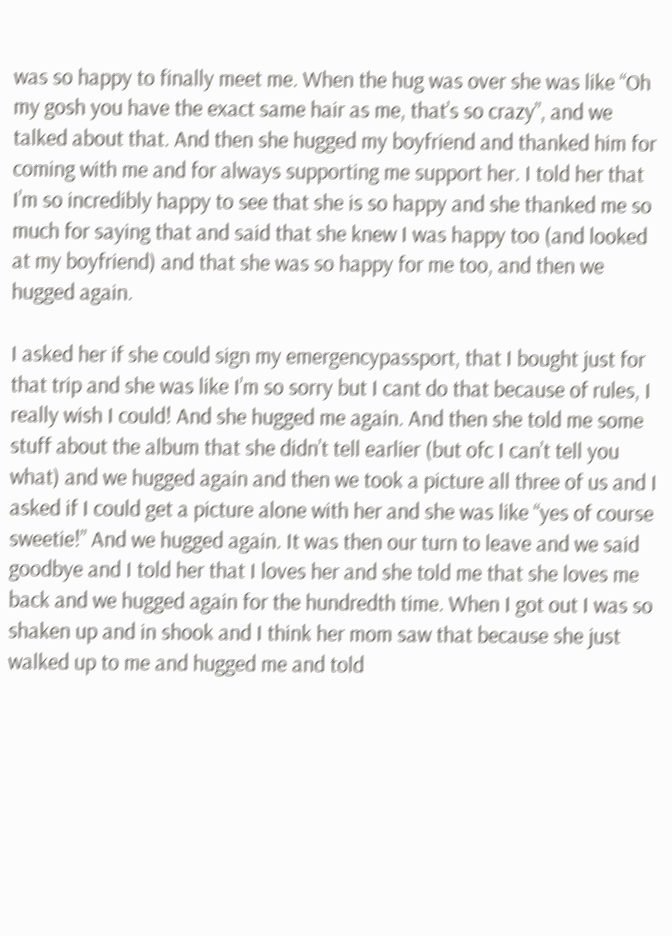was so happy to finally meet me. When the hug was over she was like “Oh my gosh you have the exact same hair as me, that’s so crazy”, and we talked about that. And then she hugged my boyfriend and thanked him for coming with me and for always supporting me support her. I told her that I’m so incredibly happy to see that she is so happy and she thanked me so much for saying that and said that she knew I was happy too (and looked at my boyfriend) and that she was so happy for me too, and then we hugged again.

I asked her if she could sign my emergencypassport, that I bought just for that trip and she was like I’m so sorry but I cant do that because of rules, I really wish I could! And she hugged me again. And then she told me some stuff about the album that she didn’t tell earlier (but ofc I can’t tell you what) and we hugged again and then we took a picture all three of us and I asked if I could get a picture alone with her and she was like “yes of course sweetie!” And we hugged again. It was then our turn to leave and we said goodbye and I told her that I loves her and she told me that she loves me back and we hugged again for the hundredth time. When I got out I was so shaken up and in shook and I think her mom saw that because she just walked up to me and hugged me and told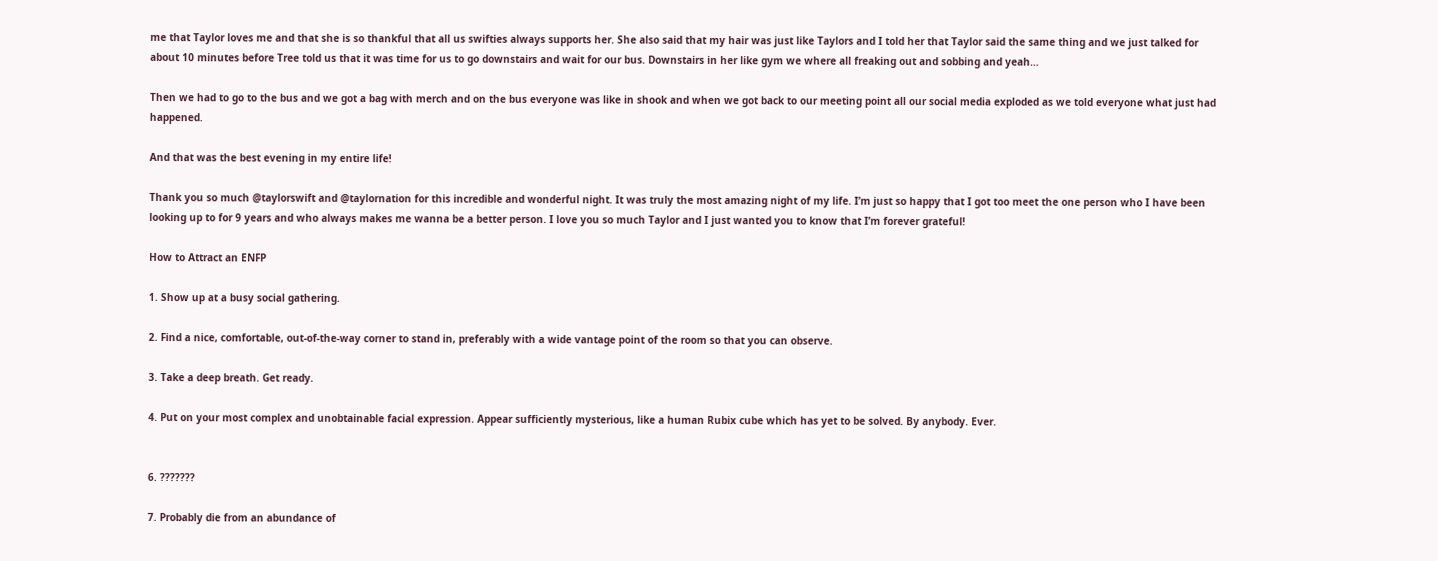me that Taylor loves me and that she is so thankful that all us swifties always supports her. She also said that my hair was just like Taylors and I told her that Taylor said the same thing and we just talked for about 10 minutes before Tree told us that it was time for us to go downstairs and wait for our bus. Downstairs in her like gym we where all freaking out and sobbing and yeah…

Then we had to go to the bus and we got a bag with merch and on the bus everyone was like in shook and when we got back to our meeting point all our social media exploded as we told everyone what just had happened.

And that was the best evening in my entire life!

Thank you so much @taylorswift and @taylornation for this incredible and wonderful night. It was truly the most amazing night of my life. I’m just so happy that I got too meet the one person who I have been looking up to for 9 years and who always makes me wanna be a better person. I love you so much Taylor and I just wanted you to know that I’m forever grateful!

How to Attract an ENFP

1. Show up at a busy social gathering.

2. Find a nice, comfortable, out-of-the-way corner to stand in, preferably with a wide vantage point of the room so that you can observe.

3. Take a deep breath. Get ready.

4. Put on your most complex and unobtainable facial expression. Appear sufficiently mysterious, like a human Rubix cube which has yet to be solved. By anybody. Ever.


6. ???????

7. Probably die from an abundance of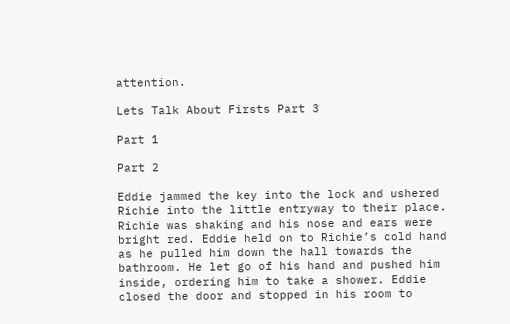attention.

Lets Talk About Firsts Part 3

Part 1

Part 2

Eddie jammed the key into the lock and ushered Richie into the little entryway to their place. Richie was shaking and his nose and ears were bright red. Eddie held on to Richie’s cold hand as he pulled him down the hall towards the bathroom. He let go of his hand and pushed him inside, ordering him to take a shower. Eddie closed the door and stopped in his room to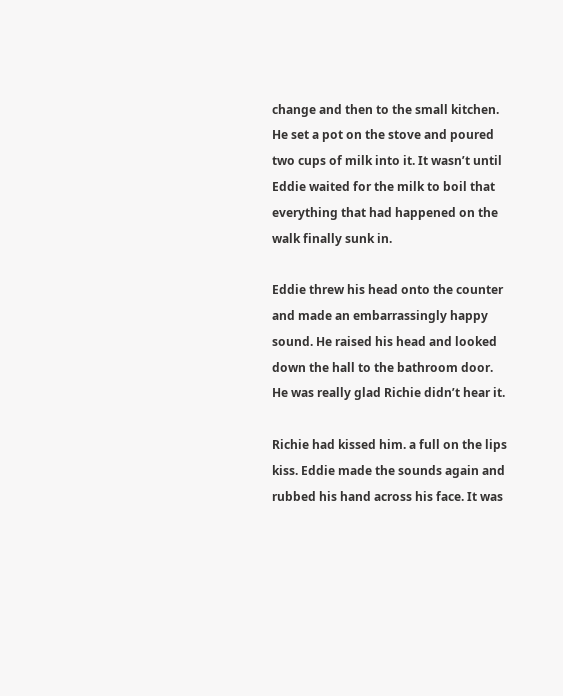change and then to the small kitchen. He set a pot on the stove and poured two cups of milk into it. It wasn’t until Eddie waited for the milk to boil that everything that had happened on the walk finally sunk in.

Eddie threw his head onto the counter and made an embarrassingly happy sound. He raised his head and looked down the hall to the bathroom door. He was really glad Richie didn’t hear it.

Richie had kissed him. a full on the lips kiss. Eddie made the sounds again and rubbed his hand across his face. It was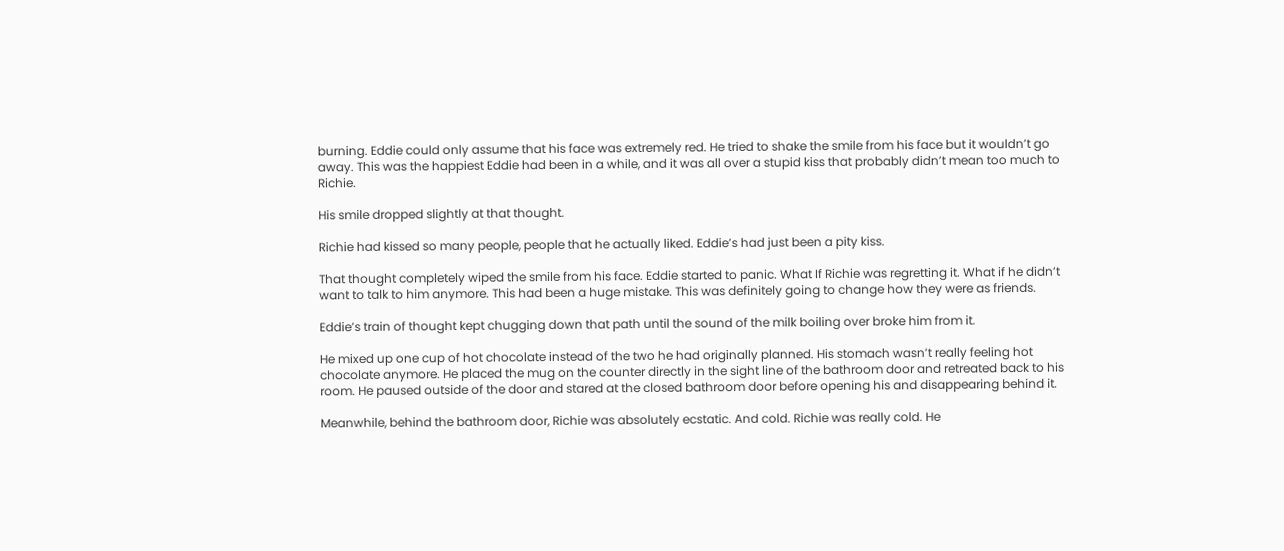burning. Eddie could only assume that his face was extremely red. He tried to shake the smile from his face but it wouldn’t go away. This was the happiest Eddie had been in a while, and it was all over a stupid kiss that probably didn’t mean too much to Richie.

His smile dropped slightly at that thought.

Richie had kissed so many people, people that he actually liked. Eddie’s had just been a pity kiss.

That thought completely wiped the smile from his face. Eddie started to panic. What If Richie was regretting it. What if he didn’t want to talk to him anymore. This had been a huge mistake. This was definitely going to change how they were as friends.

Eddie’s train of thought kept chugging down that path until the sound of the milk boiling over broke him from it.

He mixed up one cup of hot chocolate instead of the two he had originally planned. His stomach wasn’t really feeling hot chocolate anymore. He placed the mug on the counter directly in the sight line of the bathroom door and retreated back to his room. He paused outside of the door and stared at the closed bathroom door before opening his and disappearing behind it.

Meanwhile, behind the bathroom door, Richie was absolutely ecstatic. And cold. Richie was really cold. He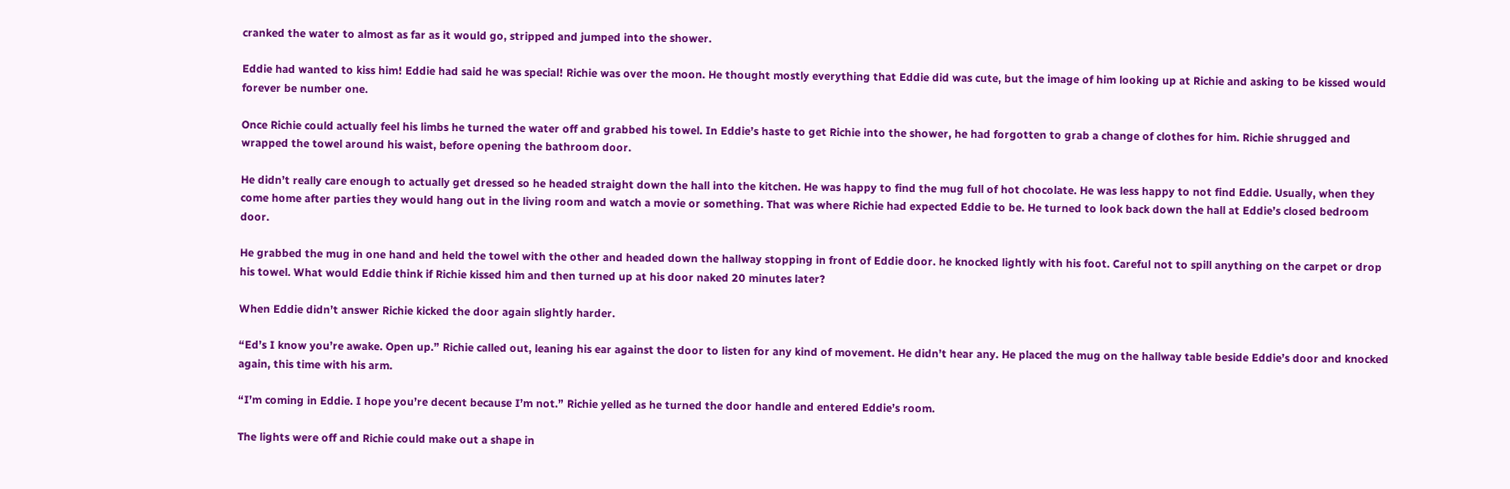cranked the water to almost as far as it would go, stripped and jumped into the shower.

Eddie had wanted to kiss him! Eddie had said he was special! Richie was over the moon. He thought mostly everything that Eddie did was cute, but the image of him looking up at Richie and asking to be kissed would forever be number one.

Once Richie could actually feel his limbs he turned the water off and grabbed his towel. In Eddie’s haste to get Richie into the shower, he had forgotten to grab a change of clothes for him. Richie shrugged and wrapped the towel around his waist, before opening the bathroom door.

He didn’t really care enough to actually get dressed so he headed straight down the hall into the kitchen. He was happy to find the mug full of hot chocolate. He was less happy to not find Eddie. Usually, when they come home after parties they would hang out in the living room and watch a movie or something. That was where Richie had expected Eddie to be. He turned to look back down the hall at Eddie’s closed bedroom door.

He grabbed the mug in one hand and held the towel with the other and headed down the hallway stopping in front of Eddie door. he knocked lightly with his foot. Careful not to spill anything on the carpet or drop his towel. What would Eddie think if Richie kissed him and then turned up at his door naked 20 minutes later?

When Eddie didn’t answer Richie kicked the door again slightly harder.

“Ed’s I know you’re awake. Open up.” Richie called out, leaning his ear against the door to listen for any kind of movement. He didn’t hear any. He placed the mug on the hallway table beside Eddie’s door and knocked again, this time with his arm.

“I’m coming in Eddie. I hope you’re decent because I’m not.” Richie yelled as he turned the door handle and entered Eddie’s room.

The lights were off and Richie could make out a shape in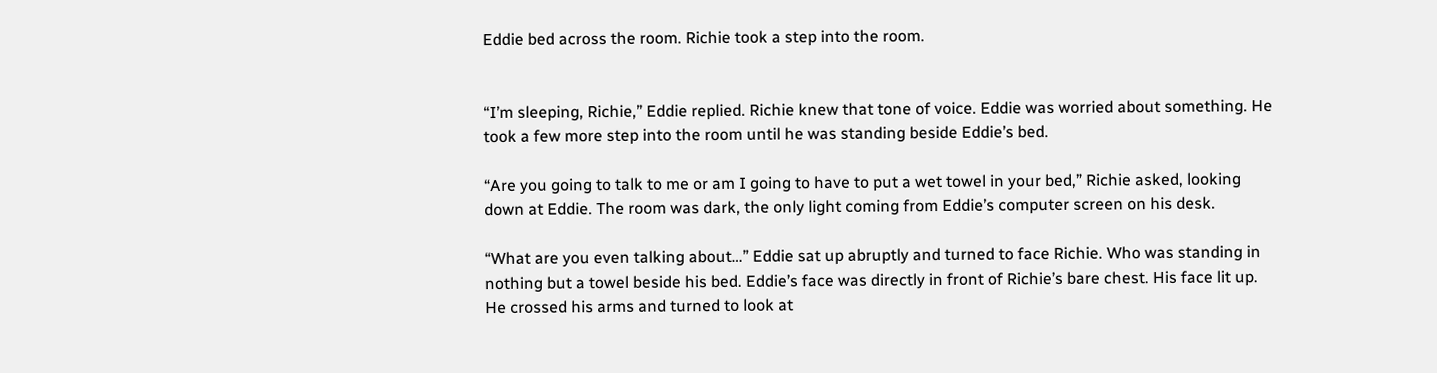Eddie bed across the room. Richie took a step into the room.


“I’m sleeping, Richie,” Eddie replied. Richie knew that tone of voice. Eddie was worried about something. He took a few more step into the room until he was standing beside Eddie’s bed.

“Are you going to talk to me or am I going to have to put a wet towel in your bed,” Richie asked, looking down at Eddie. The room was dark, the only light coming from Eddie’s computer screen on his desk.

“What are you even talking about…” Eddie sat up abruptly and turned to face Richie. Who was standing in nothing but a towel beside his bed. Eddie’s face was directly in front of Richie’s bare chest. His face lit up. He crossed his arms and turned to look at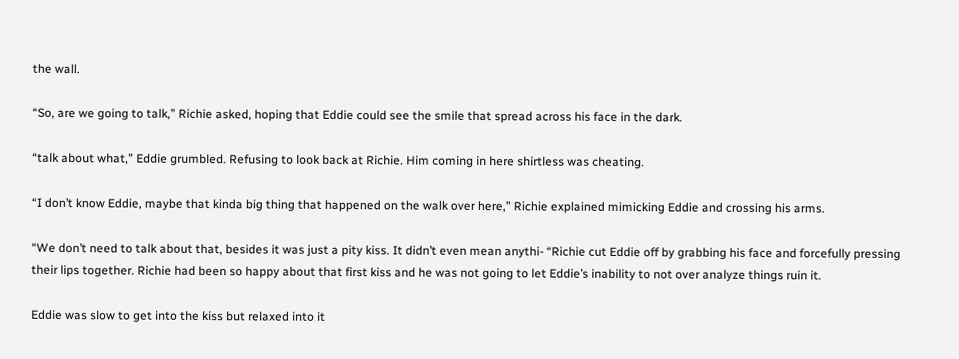the wall.

“So, are we going to talk,” Richie asked, hoping that Eddie could see the smile that spread across his face in the dark.

“talk about what,” Eddie grumbled. Refusing to look back at Richie. Him coming in here shirtless was cheating.

“I don’t know Eddie, maybe that kinda big thing that happened on the walk over here,” Richie explained mimicking Eddie and crossing his arms.

“We don’t need to talk about that, besides it was just a pity kiss. It didn’t even mean anythi- “Richie cut Eddie off by grabbing his face and forcefully pressing their lips together. Richie had been so happy about that first kiss and he was not going to let Eddie’s inability to not over analyze things ruin it.

Eddie was slow to get into the kiss but relaxed into it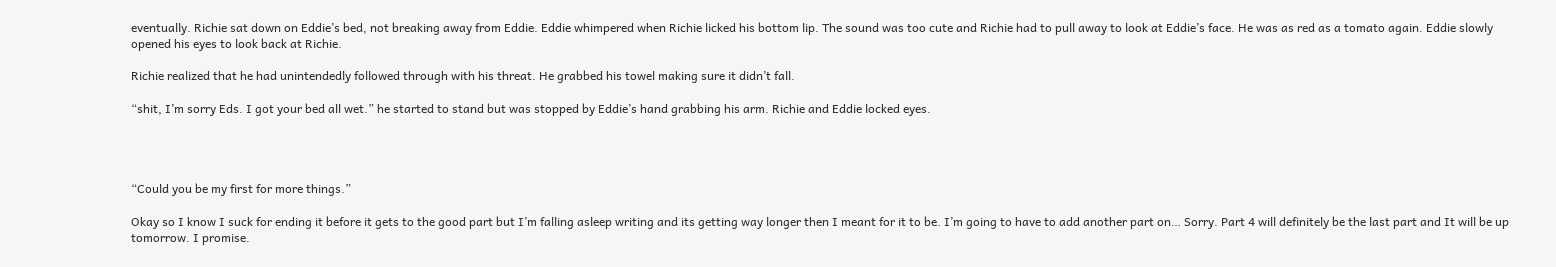eventually. Richie sat down on Eddie’s bed, not breaking away from Eddie. Eddie whimpered when Richie licked his bottom lip. The sound was too cute and Richie had to pull away to look at Eddie’s face. He was as red as a tomato again. Eddie slowly opened his eyes to look back at Richie.

Richie realized that he had unintendedly followed through with his threat. He grabbed his towel making sure it didn’t fall.

“shit, I’m sorry Eds. I got your bed all wet.” he started to stand but was stopped by Eddie’s hand grabbing his arm. Richie and Eddie locked eyes.




“Could you be my first for more things.”

Okay so I know I suck for ending it before it gets to the good part but I’m falling asleep writing and its getting way longer then I meant for it to be. I’m going to have to add another part on… Sorry. Part 4 will definitely be the last part and It will be up tomorrow. I promise.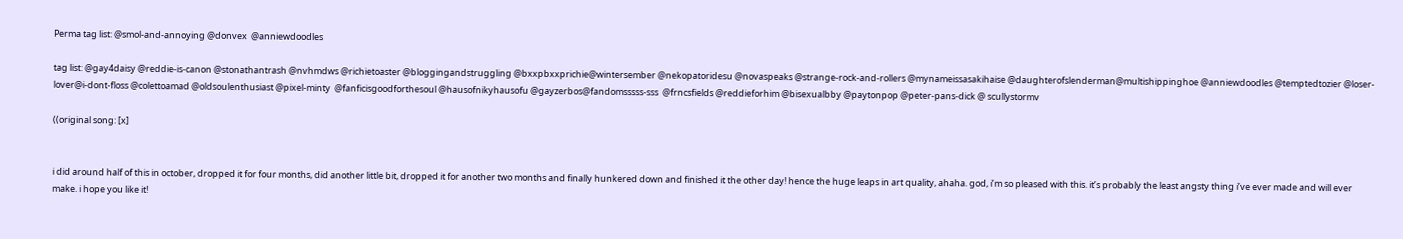Perma tag list: @smol-and-annoying @donvex  @anniewdoodles

tag list: @gay4daisy @reddie-is-canon @stonathantrash @nvhmdws @richietoaster @bloggingandstruggling @bxxpbxxprichie@wintersember @nekopatoridesu @novaspeaks @strange-rock-and-rollers @mynameissasakihaise @daughterofslenderman@multishippinghoe @anniewdoodles @temptedtozier @loser-lover@i-dont-floss @colettoamad @oldsoulenthusiast @pixel-minty  @fanficisgoodforthesoul @hausofnikyhausofu @gayzerbos@fandomsssss-sss  @frncsfields @reddieforhim @bisexualbby @paytonpop @peter-pans-dick @ scullystormv

((original song: [x]


i did around half of this in october, dropped it for four months, did another little bit, dropped it for another two months and finally hunkered down and finished it the other day! hence the huge leaps in art quality, ahaha. god, i’m so pleased with this. it’s probably the least angsty thing i’ve ever made and will ever make. i hope you like it!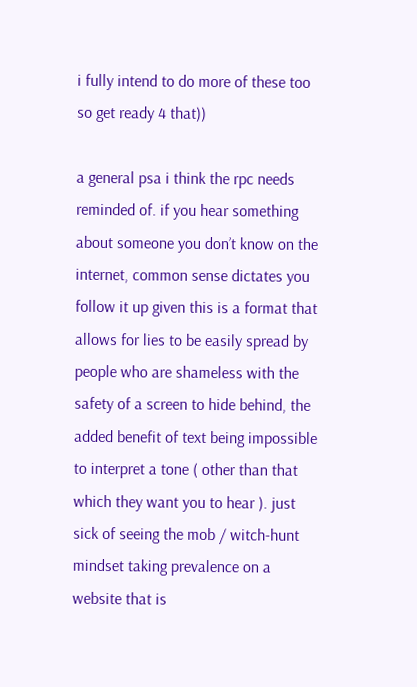i fully intend to do more of these too so get ready 4 that))

a general psa i think the rpc needs reminded of. if you hear something about someone you don’t know on the internet, common sense dictates you follow it up given this is a format that allows for lies to be easily spread by people who are shameless with the safety of a screen to hide behind, the added benefit of text being impossible to interpret a tone ( other than that which they want you to hear ). just sick of seeing the mob / witch-hunt mindset taking prevalence on a website that is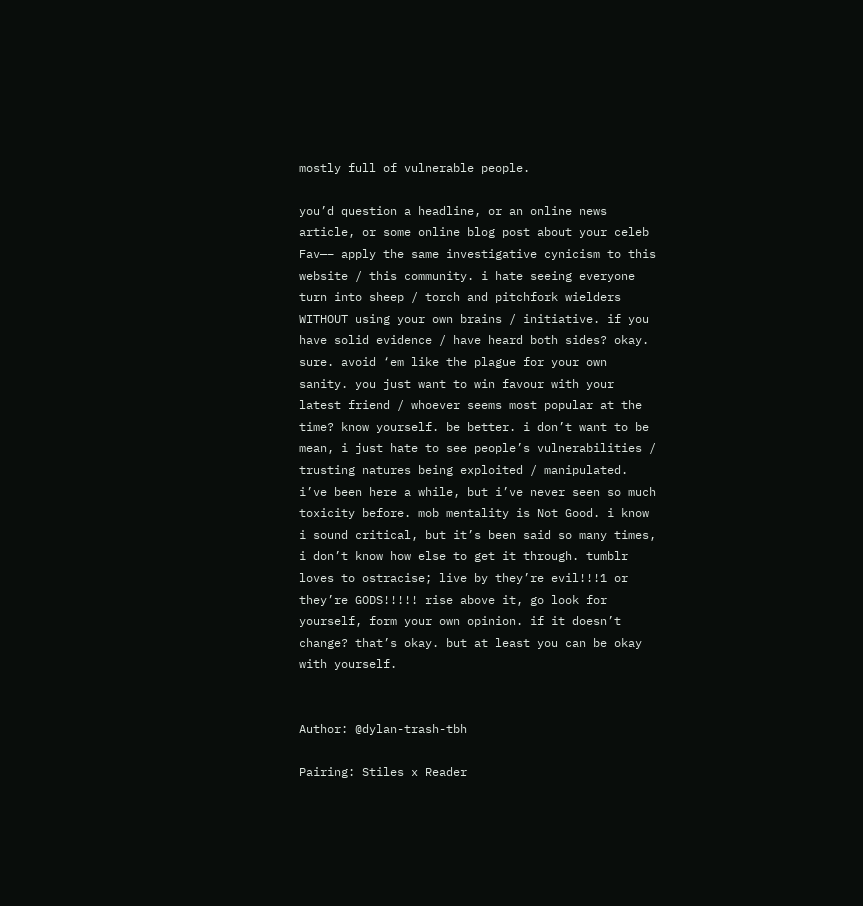mostly full of vulnerable people.

you’d question a headline, or an online news article, or some online blog post about your celeb Fav—– apply the same investigative cynicism to this website / this community. i hate seeing everyone turn into sheep / torch and pitchfork wielders WITHOUT using your own brains / initiative. if you have solid evidence / have heard both sides? okay. sure. avoid ‘em like the plague for your own sanity. you just want to win favour with your latest friend / whoever seems most popular at the time? know yourself. be better. i don’t want to be mean, i just hate to see people’s vulnerabilities / trusting natures being exploited / manipulated. i’ve been here a while, but i’ve never seen so much toxicity before. mob mentality is Not Good. i know i sound critical, but it’s been said so many times, i don’t know how else to get it through. tumblr loves to ostracise; live by they’re evil!!!1 or they’re GODS!!!!! rise above it, go look for yourself, form your own opinion. if it doesn’t change? that’s okay. but at least you can be okay with yourself.


Author: @dylan-trash-tbh

Pairing: Stiles x Reader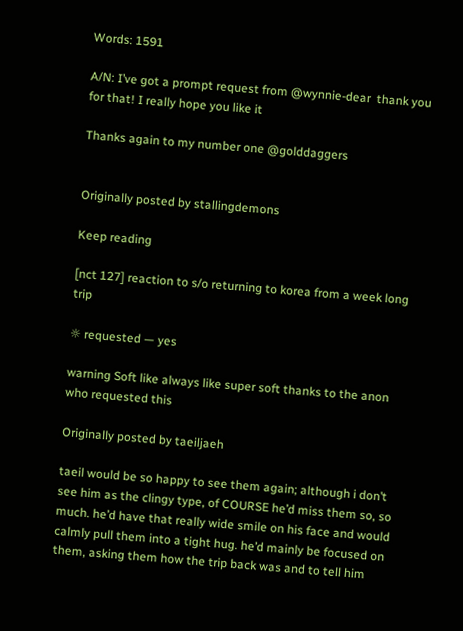Words: 1591

A/N: I’ve got a prompt request from @wynnie-dear  thank you for that! I really hope you like it

Thanks again to my number one @golddaggers


Originally posted by stallingdemons

Keep reading

[nct 127] reaction to s/o returning to korea from a week long trip

☼ requested — yes

warning Soft like always like super soft thanks to the anon who requested this

Originally posted by taeiljaeh

taeil would be so happy to see them again; although i don’t see him as the clingy type, of COURSE he’d miss them so, so much. he’d have that really wide smile on his face and would calmly pull them into a tight hug. he’d mainly be focused on them, asking them how the trip back was and to tell him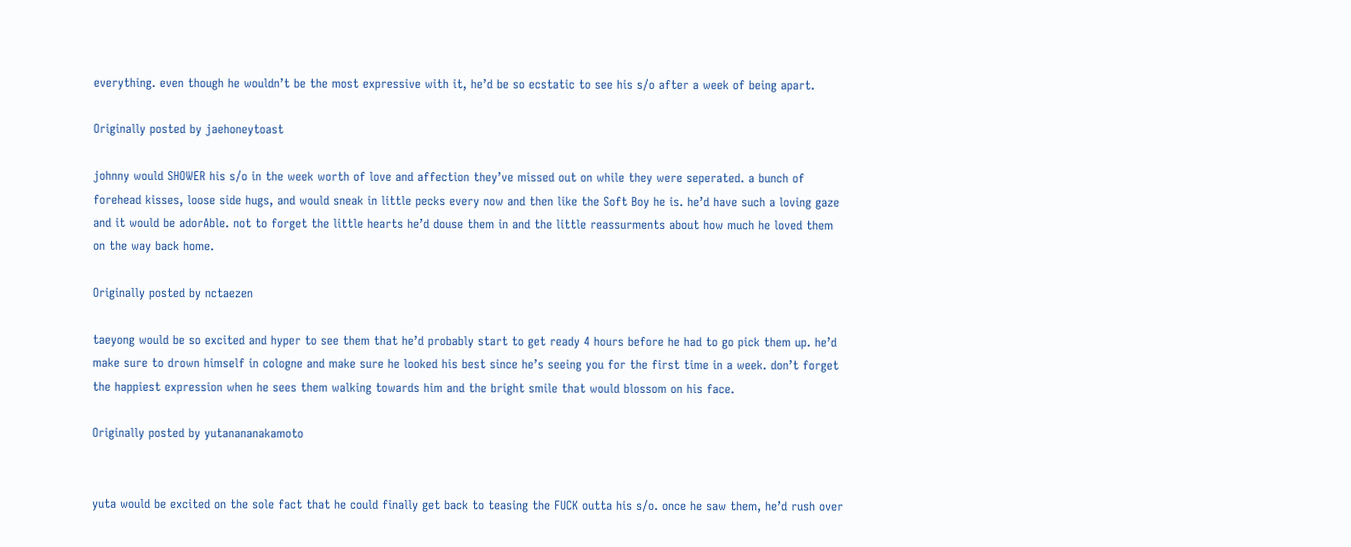everything. even though he wouldn’t be the most expressive with it, he’d be so ecstatic to see his s/o after a week of being apart.

Originally posted by jaehoneytoast

johnny would SHOWER his s/o in the week worth of love and affection they’ve missed out on while they were seperated. a bunch of forehead kisses, loose side hugs, and would sneak in little pecks every now and then like the Soft Boy he is. he’d have such a loving gaze and it would be adorAble. not to forget the little hearts he’d douse them in and the little reassurments about how much he loved them on the way back home.

Originally posted by nctaezen

taeyong would be so excited and hyper to see them that he’d probably start to get ready 4 hours before he had to go pick them up. he’d make sure to drown himself in cologne and make sure he looked his best since he’s seeing you for the first time in a week. don’t forget the happiest expression when he sees them walking towards him and the bright smile that would blossom on his face.

Originally posted by yutanananakamoto


yuta would be excited on the sole fact that he could finally get back to teasing the FUCK outta his s/o. once he saw them, he’d rush over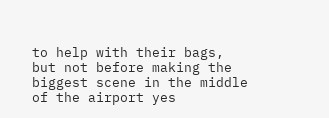to help with their bags, but not before making the biggest scene in the middle of the airport yes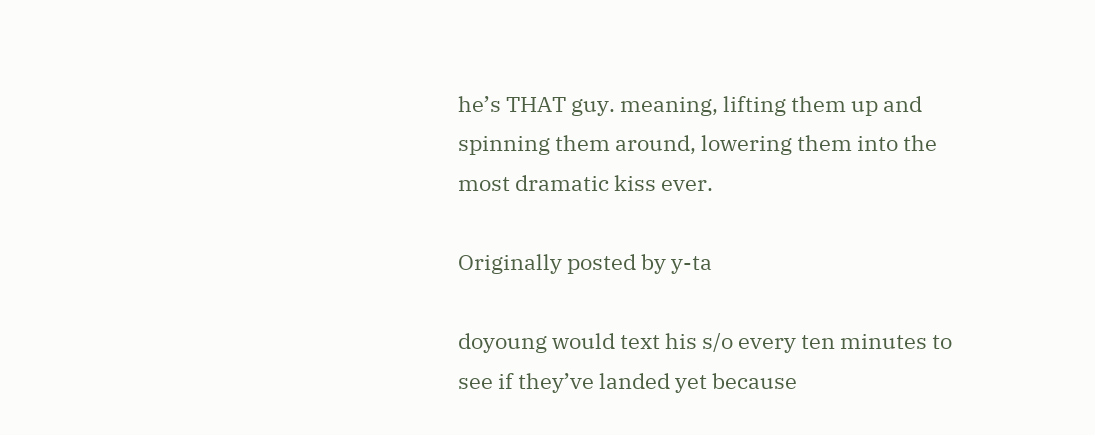he’s THAT guy. meaning, lifting them up and spinning them around, lowering them into the most dramatic kiss ever.

Originally posted by y-ta

doyoung would text his s/o every ten minutes to see if they’ve landed yet because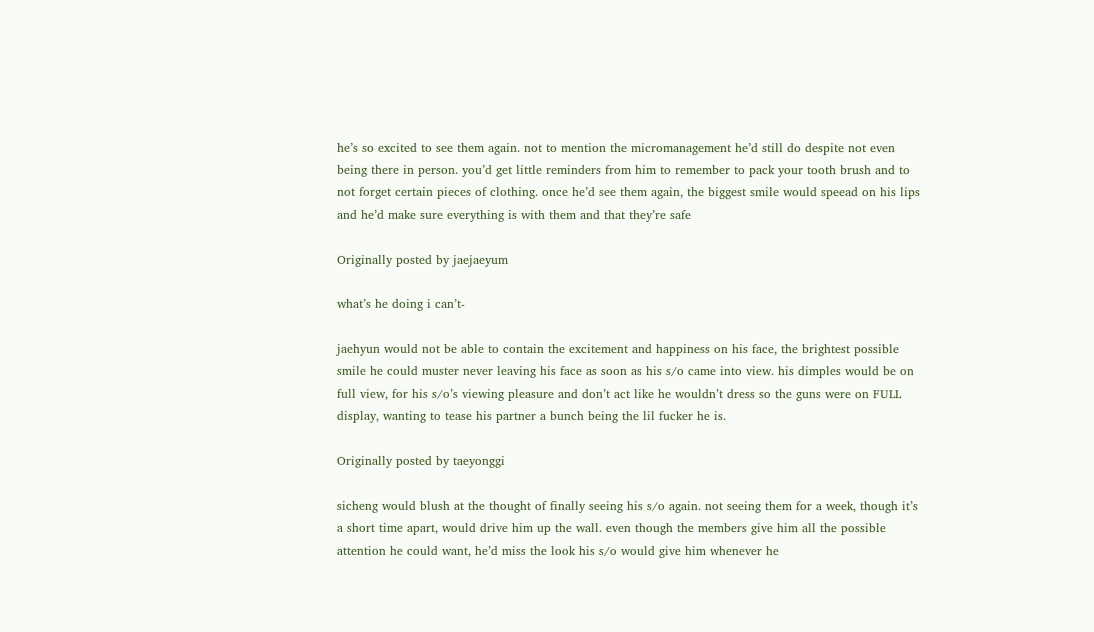he’s so excited to see them again. not to mention the micromanagement he’d still do despite not even being there in person. you’d get little reminders from him to remember to pack your tooth brush and to not forget certain pieces of clothing. once he’d see them again, the biggest smile would speead on his lips and he’d make sure everything is with them and that they’re safe

Originally posted by jaejaeyum

what’s he doing i can’t-

jaehyun would not be able to contain the excitement and happiness on his face, the brightest possible smile he could muster never leaving his face as soon as his s/o came into view. his dimples would be on full view, for his s/o’s viewing pleasure and don’t act like he wouldn’t dress so the guns were on FULL display, wanting to tease his partner a bunch being the lil fucker he is.

Originally posted by taeyonggi

sicheng would blush at the thought of finally seeing his s/o again. not seeing them for a week, though it’s a short time apart, would drive him up the wall. even though the members give him all the possible attention he could want, he’d miss the look his s/o would give him whenever he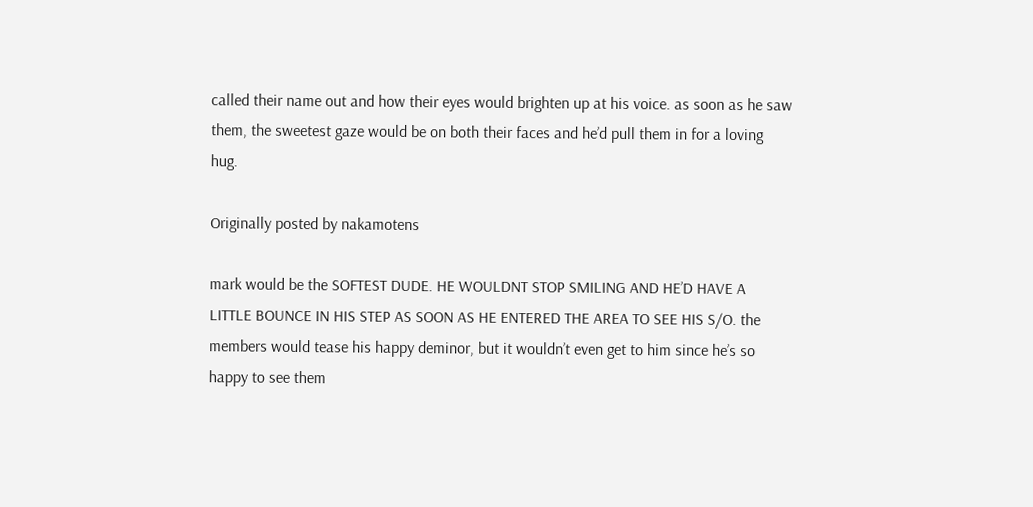called their name out and how their eyes would brighten up at his voice. as soon as he saw them, the sweetest gaze would be on both their faces and he’d pull them in for a loving hug.

Originally posted by nakamotens

mark would be the SOFTEST DUDE. HE WOULDNT STOP SMILING AND HE’D HAVE A LITTLE BOUNCE IN HIS STEP AS SOON AS HE ENTERED THE AREA TO SEE HIS S/O. the members would tease his happy deminor, but it wouldn’t even get to him since he’s so happy to see them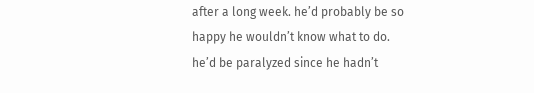after a long week. he’d probably be so happy he wouldn’t know what to do. he’d be paralyzed since he hadn’t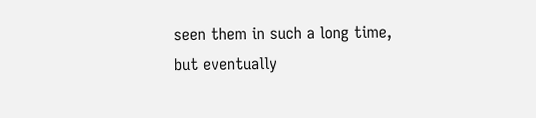seen them in such a long time, but eventually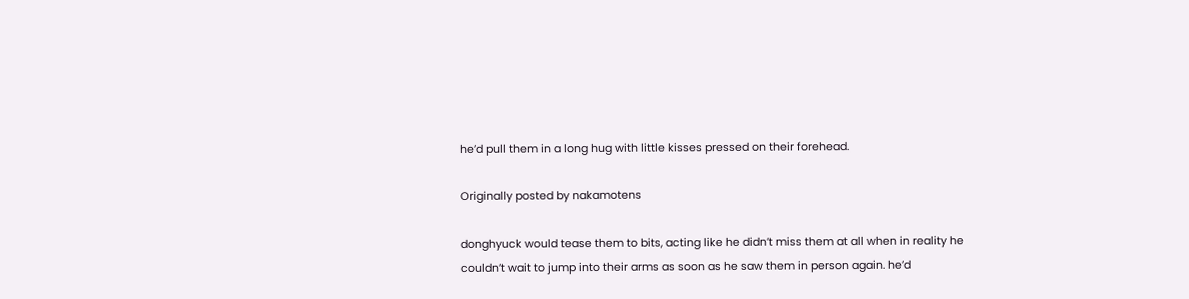he’d pull them in a long hug with little kisses pressed on their forehead.

Originally posted by nakamotens

donghyuck would tease them to bits, acting like he didn’t miss them at all when in reality he couldn’t wait to jump into their arms as soon as he saw them in person again. he’d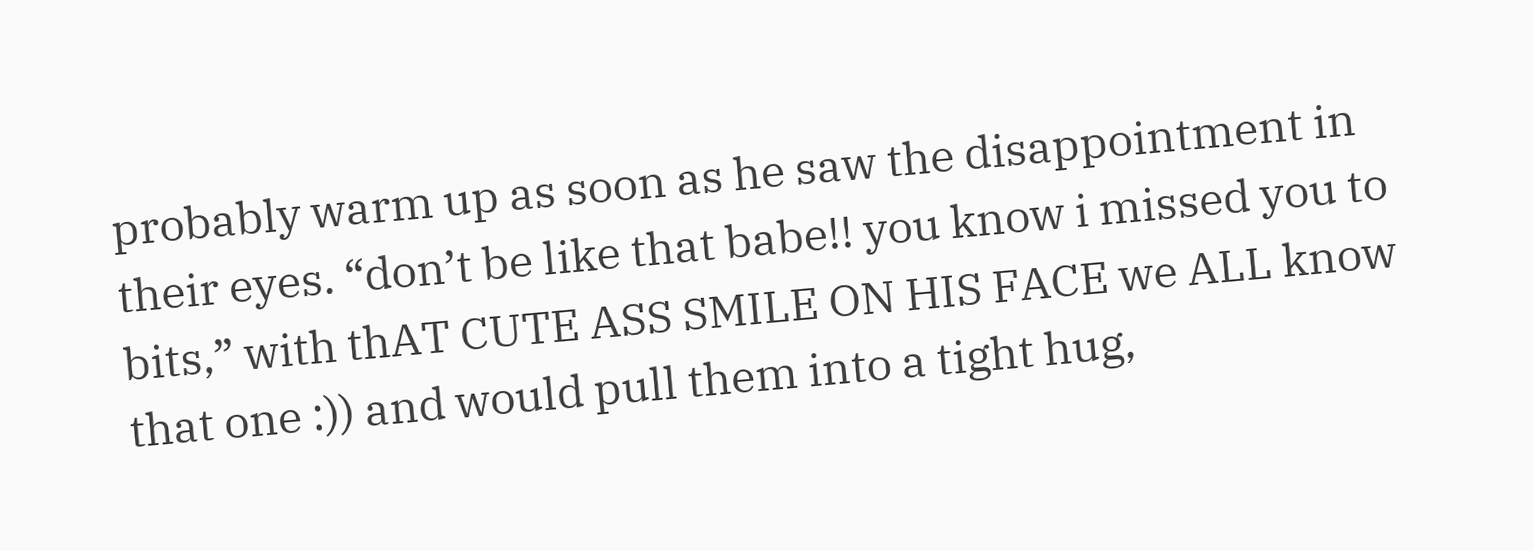probably warm up as soon as he saw the disappointment in their eyes. “don’t be like that babe!! you know i missed you to bits,” with thAT CUTE ASS SMILE ON HIS FACE we ALL know that one :)) and would pull them into a tight hug,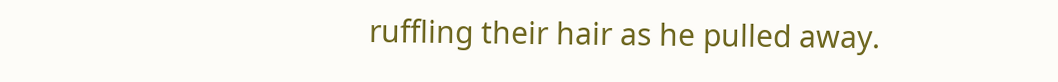ruffling their hair as he pulled away.